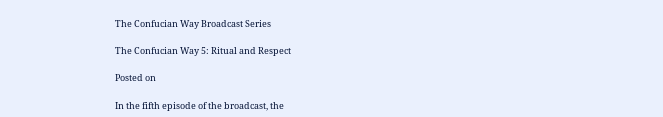The Confucian Way Broadcast Series

The Confucian Way 5: Ritual and Respect

Posted on

In the fifth episode of the broadcast, the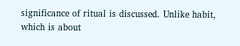significance of ritual is discussed. Unlike habit, which is about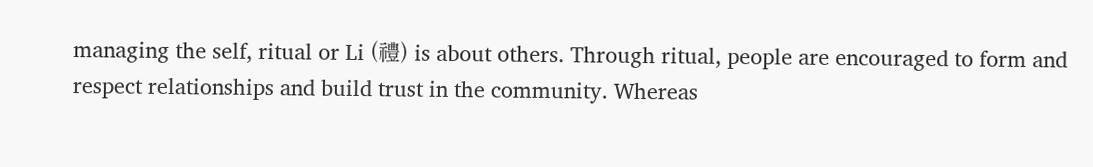managing the self, ritual or Li (禮) is about others. Through ritual, people are encouraged to form and respect relationships and build trust in the community. Whereas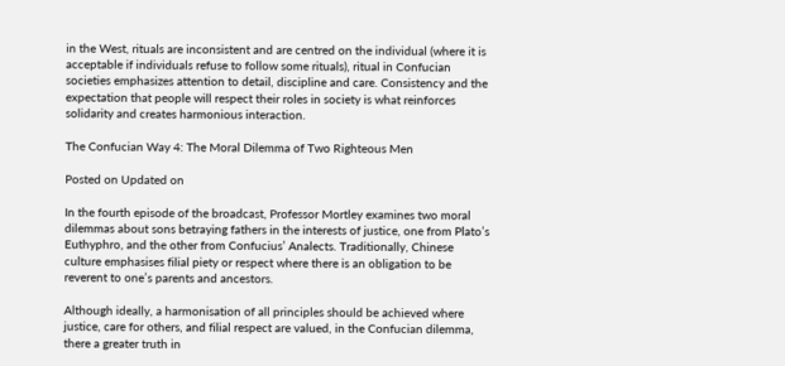in the West, rituals are inconsistent and are centred on the individual (where it is acceptable if individuals refuse to follow some rituals), ritual in Confucian societies emphasizes attention to detail, discipline and care. Consistency and the expectation that people will respect their roles in society is what reinforces solidarity and creates harmonious interaction.

The Confucian Way 4: The Moral Dilemma of Two Righteous Men

Posted on Updated on

In the fourth episode of the broadcast, Professor Mortley examines two moral dilemmas about sons betraying fathers in the interests of justice, one from Plato’s Euthyphro, and the other from Confucius’ Analects. Traditionally, Chinese culture emphasises filial piety or respect where there is an obligation to be reverent to one’s parents and ancestors.

Although ideally, a harmonisation of all principles should be achieved where justice, care for others, and filial respect are valued, in the Confucian dilemma, there a greater truth in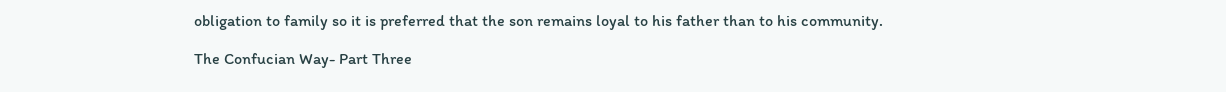obligation to family so it is preferred that the son remains loyal to his father than to his community.

The Confucian Way- Part Three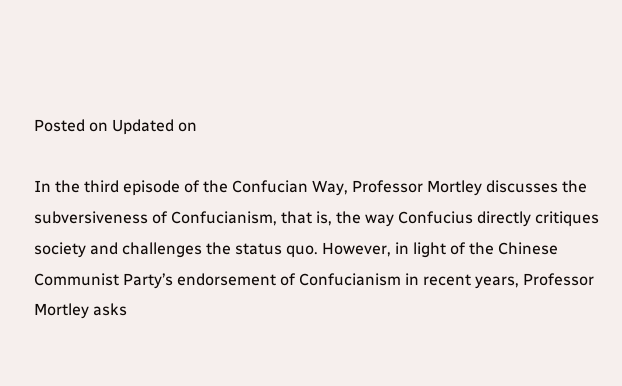Posted on Updated on

In the third episode of the Confucian Way, Professor Mortley discusses the subversiveness of Confucianism, that is, the way Confucius directly critiques society and challenges the status quo. However, in light of the Chinese Communist Party’s endorsement of Confucianism in recent years, Professor Mortley asks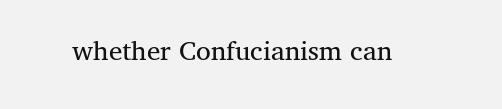whether Confucianism can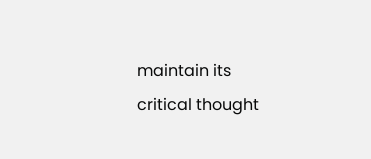maintain its critical thought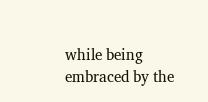while being embraced by the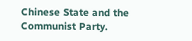Chinese State and the Communist Party.